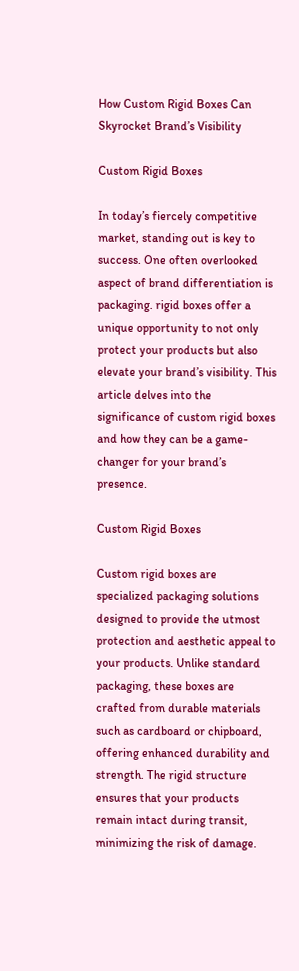How Custom Rigid Boxes Can Skyrocket Brand’s Visibility

Custom Rigid Boxes

In today’s fiercely competitive market, standing out is key to success. One often overlooked aspect of brand differentiation is packaging. rigid boxes offer a unique opportunity to not only protect your products but also elevate your brand’s visibility. This article delves into the significance of custom rigid boxes and how they can be a game-changer for your brand’s presence.

Custom Rigid Boxes

Custom rigid boxes are specialized packaging solutions designed to provide the utmost protection and aesthetic appeal to your products. Unlike standard packaging, these boxes are crafted from durable materials such as cardboard or chipboard, offering enhanced durability and strength. The rigid structure ensures that your products remain intact during transit, minimizing the risk of damage.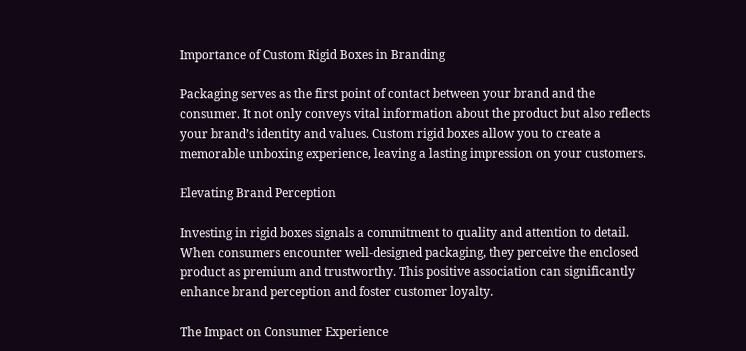Importance of Custom Rigid Boxes in Branding

Packaging serves as the first point of contact between your brand and the consumer. It not only conveys vital information about the product but also reflects your brand’s identity and values. Custom rigid boxes allow you to create a memorable unboxing experience, leaving a lasting impression on your customers.

Elevating Brand Perception

Investing in rigid boxes signals a commitment to quality and attention to detail. When consumers encounter well-designed packaging, they perceive the enclosed product as premium and trustworthy. This positive association can significantly enhance brand perception and foster customer loyalty.

The Impact on Consumer Experience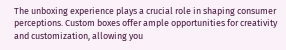The unboxing experience plays a crucial role in shaping consumer perceptions. Custom boxes offer ample opportunities for creativity and customization, allowing you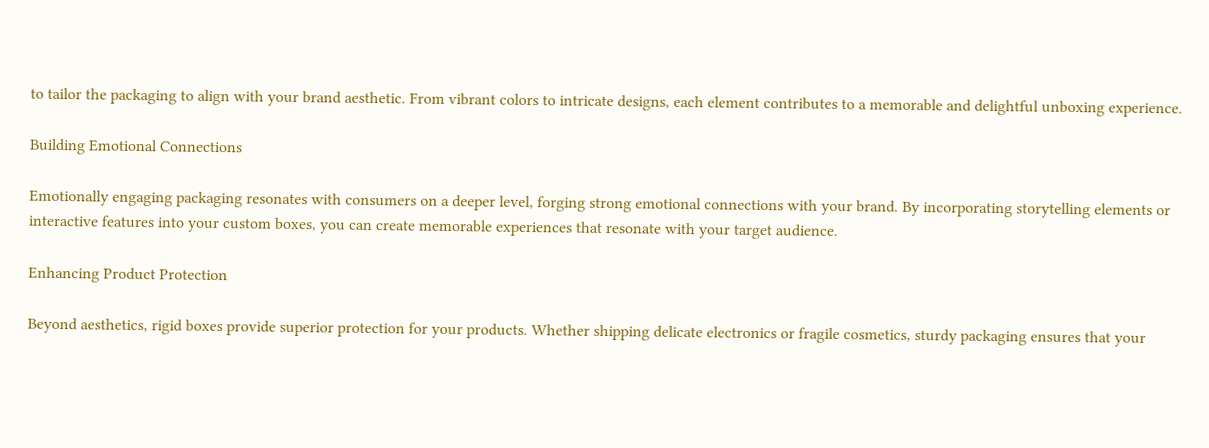to tailor the packaging to align with your brand aesthetic. From vibrant colors to intricate designs, each element contributes to a memorable and delightful unboxing experience.

Building Emotional Connections

Emotionally engaging packaging resonates with consumers on a deeper level, forging strong emotional connections with your brand. By incorporating storytelling elements or interactive features into your custom boxes, you can create memorable experiences that resonate with your target audience.

Enhancing Product Protection

Beyond aesthetics, rigid boxes provide superior protection for your products. Whether shipping delicate electronics or fragile cosmetics, sturdy packaging ensures that your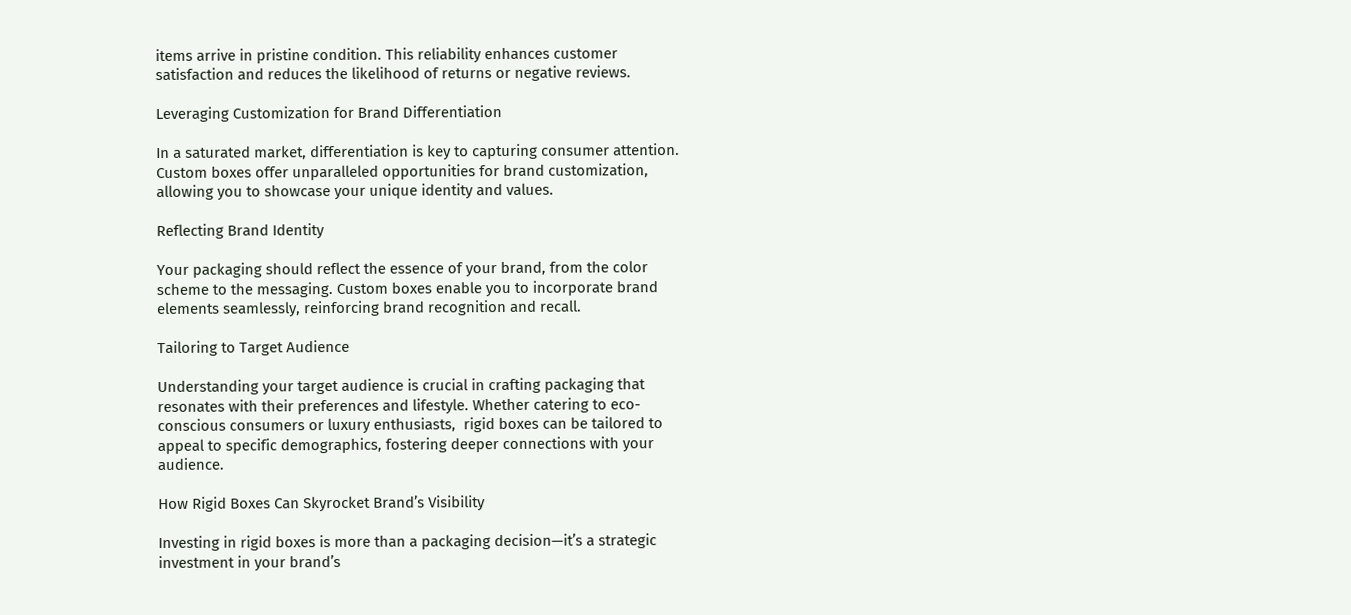items arrive in pristine condition. This reliability enhances customer satisfaction and reduces the likelihood of returns or negative reviews.

Leveraging Customization for Brand Differentiation

In a saturated market, differentiation is key to capturing consumer attention. Custom boxes offer unparalleled opportunities for brand customization, allowing you to showcase your unique identity and values.

Reflecting Brand Identity

Your packaging should reflect the essence of your brand, from the color scheme to the messaging. Custom boxes enable you to incorporate brand elements seamlessly, reinforcing brand recognition and recall.

Tailoring to Target Audience

Understanding your target audience is crucial in crafting packaging that resonates with their preferences and lifestyle. Whether catering to eco-conscious consumers or luxury enthusiasts,  rigid boxes can be tailored to appeal to specific demographics, fostering deeper connections with your audience.

How Rigid Boxes Can Skyrocket Brand’s Visibility

Investing in rigid boxes is more than a packaging decision—it’s a strategic investment in your brand’s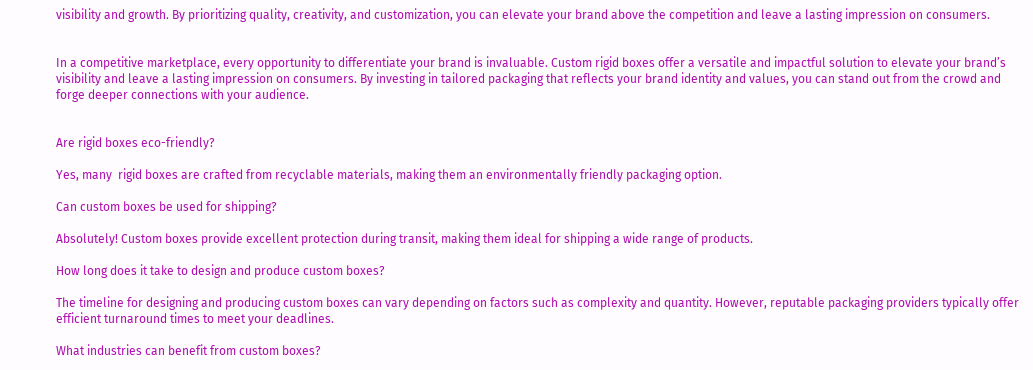visibility and growth. By prioritizing quality, creativity, and customization, you can elevate your brand above the competition and leave a lasting impression on consumers.


In a competitive marketplace, every opportunity to differentiate your brand is invaluable. Custom rigid boxes offer a versatile and impactful solution to elevate your brand’s visibility and leave a lasting impression on consumers. By investing in tailored packaging that reflects your brand identity and values, you can stand out from the crowd and forge deeper connections with your audience.


Are rigid boxes eco-friendly?

Yes, many  rigid boxes are crafted from recyclable materials, making them an environmentally friendly packaging option.

Can custom boxes be used for shipping?

Absolutely! Custom boxes provide excellent protection during transit, making them ideal for shipping a wide range of products.

How long does it take to design and produce custom boxes?

The timeline for designing and producing custom boxes can vary depending on factors such as complexity and quantity. However, reputable packaging providers typically offer efficient turnaround times to meet your deadlines.

What industries can benefit from custom boxes?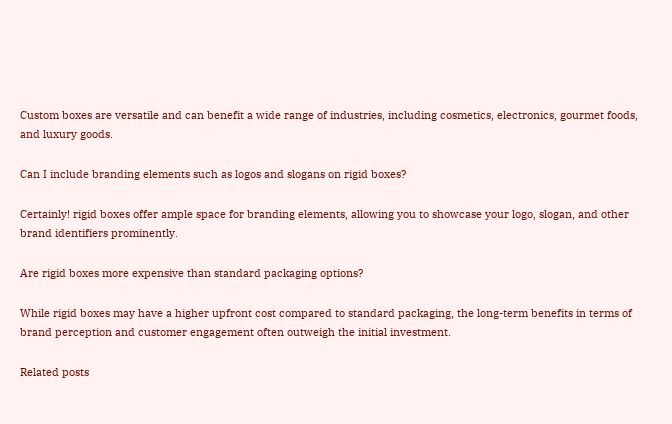Custom boxes are versatile and can benefit a wide range of industries, including cosmetics, electronics, gourmet foods, and luxury goods.

Can I include branding elements such as logos and slogans on rigid boxes?

Certainly! rigid boxes offer ample space for branding elements, allowing you to showcase your logo, slogan, and other brand identifiers prominently.

Are rigid boxes more expensive than standard packaging options?

While rigid boxes may have a higher upfront cost compared to standard packaging, the long-term benefits in terms of brand perception and customer engagement often outweigh the initial investment.

Related posts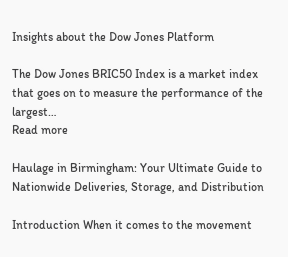Insights about the Dow Jones Platform

The Dow Jones BRIC50 Index is a market index that goes on to measure the performance of the largest…
Read more

Haulage in Birmingham: Your Ultimate Guide to Nationwide Deliveries, Storage, and Distribution

Introduction When it comes to the movement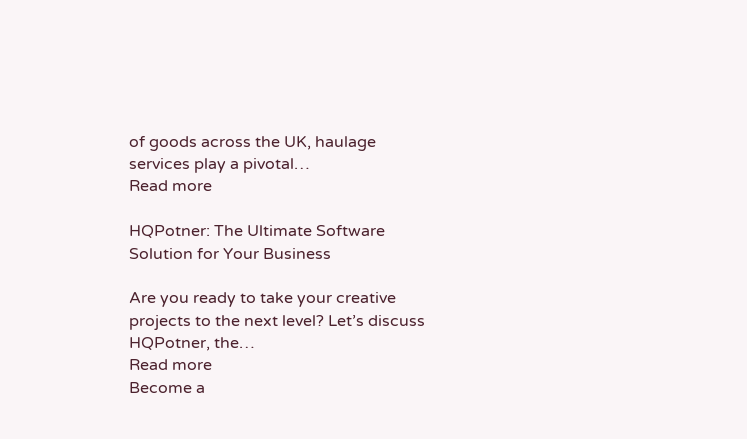of goods across the UK, haulage services play a pivotal…
Read more

HQPotner: The Ultimate Software Solution for Your Business

Are you ready to take your creative projects to the next level? Let’s discuss HQPotner, the…
Read more
Become a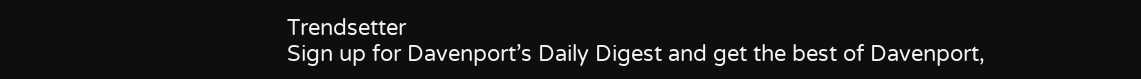Trendsetter
Sign up for Davenport’s Daily Digest and get the best of Davenport,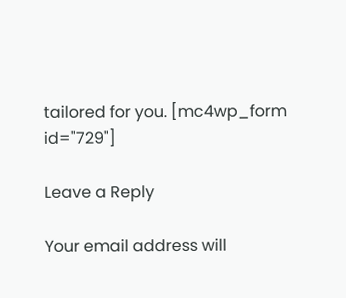tailored for you. [mc4wp_form id="729"]

Leave a Reply

Your email address will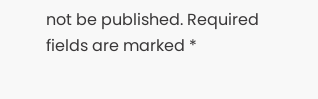not be published. Required fields are marked *